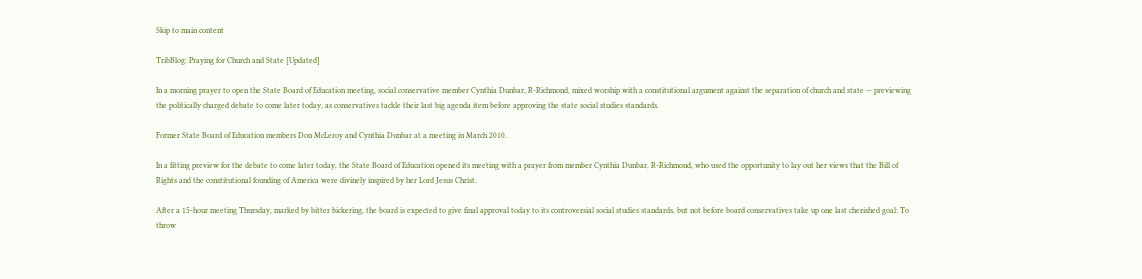Skip to main content

TribBlog: Praying for Church and State [Updated]

In a morning prayer to open the State Board of Education meeting, social conservative member Cynthia Dunbar, R-Richmond, mixed worship with a constitutional argument against the separation of church and state — previewing the politically charged debate to come later today, as conservatives tackle their last big agenda item before approving the state social studies standards.

Former State Board of Education members Don McLeroy and Cynthia Dunbar at a meeting in March 2010.

In a fitting preview for the debate to come later today, the State Board of Education opened its meeting with a prayer from member Cynthia Dunbar, R-Richmond, who used the opportunity to lay out her views that the Bill of Rights and the constitutional founding of America were divinely inspired by her Lord Jesus Christ.

After a 15-hour meeting Thursday, marked by bitter bickering, the board is expected to give final approval today to its controversial social studies standards, but not before board conservatives take up one last cherished goal: To throw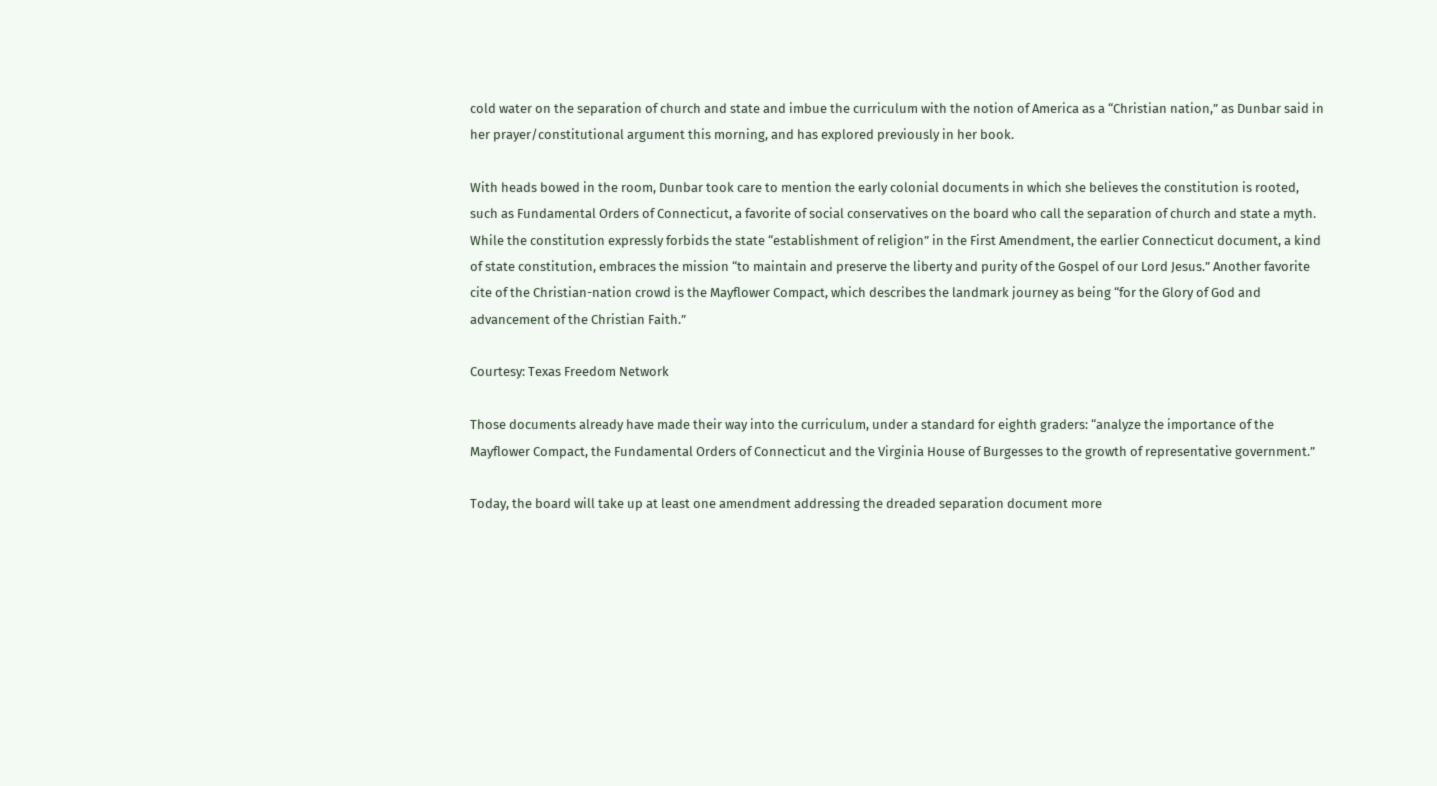cold water on the separation of church and state and imbue the curriculum with the notion of America as a “Christian nation,” as Dunbar said in her prayer/constitutional argument this morning, and has explored previously in her book.

With heads bowed in the room, Dunbar took care to mention the early colonial documents in which she believes the constitution is rooted, such as Fundamental Orders of Connecticut, a favorite of social conservatives on the board who call the separation of church and state a myth. While the constitution expressly forbids the state “establishment of religion” in the First Amendment, the earlier Connecticut document, a kind of state constitution, embraces the mission “to maintain and preserve the liberty and purity of the Gospel of our Lord Jesus.” Another favorite cite of the Christian-nation crowd is the Mayflower Compact, which describes the landmark journey as being “for the Glory of God and advancement of the Christian Faith.”

Courtesy: Texas Freedom Network

Those documents already have made their way into the curriculum, under a standard for eighth graders: “analyze the importance of the Mayflower Compact, the Fundamental Orders of Connecticut and the Virginia House of Burgesses to the growth of representative government.”

Today, the board will take up at least one amendment addressing the dreaded separation document more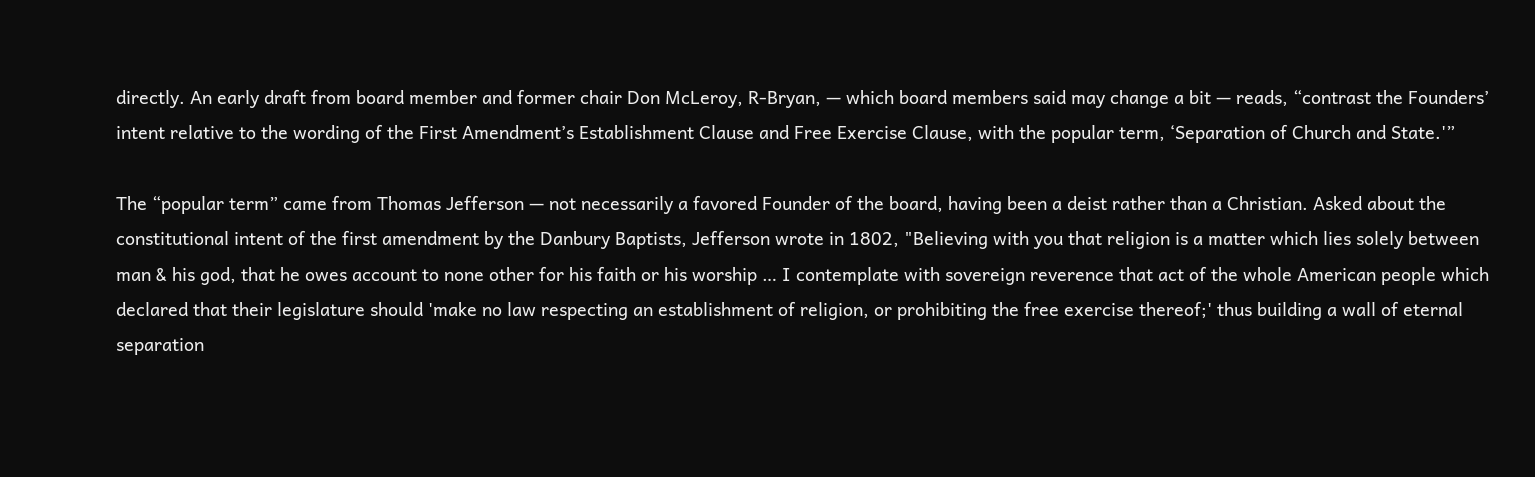directly. An early draft from board member and former chair Don McLeroy, R-Bryan, — which board members said may change a bit — reads, “contrast the Founders’ intent relative to the wording of the First Amendment’s Establishment Clause and Free Exercise Clause, with the popular term, ‘Separation of Church and State.'”

The “popular term” came from Thomas Jefferson — not necessarily a favored Founder of the board, having been a deist rather than a Christian. Asked about the constitutional intent of the first amendment by the Danbury Baptists, Jefferson wrote in 1802, "Believing with you that religion is a matter which lies solely between man & his god, that he owes account to none other for his faith or his worship … I contemplate with sovereign reverence that act of the whole American people which declared that their legislature should 'make no law respecting an establishment of religion, or prohibiting the free exercise thereof;' thus building a wall of eternal separation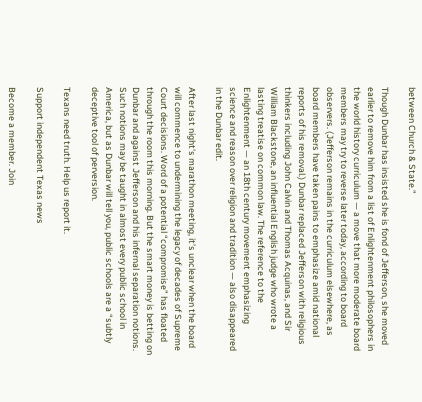between Church & State.”

Though Dunbar has insisted she is fond of Jefferson, she moved earlier to remove him from a list of Enlightenment philosophers in the world history curriculum — a move that more moderate board members may try to reverse later today, according to board observers. (Jefferson remains in the curriculum elsewhere, as board members have taken pains to emphasize amid national reports of his removal.) Dunbar replaced Jefferson with religious thinkers including John Calvin and Thomas Acquinas, and Sir William Blackstone, an influential English judge who wrote a lasting treatise on common law. The reference to the Enlightenment — an 18th century movement emphasizing science and reason over religion and tradition — also disappeared in the Dunbar edit.

After last night's marathon meeting, it’s unclear when the board will commence to undermining the legacy of decades of Supreme Court decisions. Word of a potential “compromise” has floated through the room this morning. But the smart money is betting on Dunbar and against Jefferson and his infernal separation notions. Such notions may be taught in almost every public school in America, but as Dunbar will tell you, public schools are a “subtly deceptive tool of perversion.

Texans need truth. Help us report it.

Support independent Texas news

Become a member. Join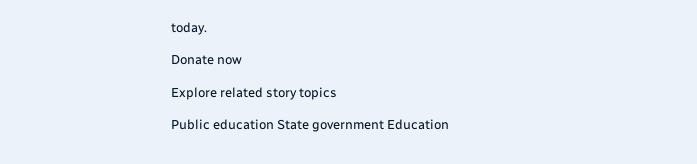today.

Donate now

Explore related story topics

Public education State government Education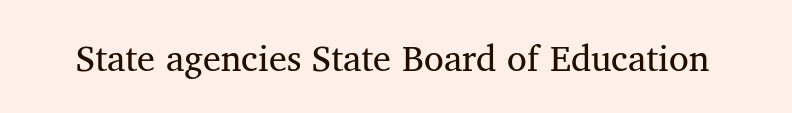State agencies State Board of Education